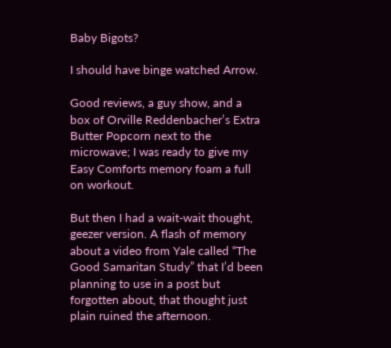Baby Bigots?

I should have binge watched Arrow.

Good reviews, a guy show, and a box of Orville Reddenbacher’s Extra Butter Popcorn next to the microwave; I was ready to give my Easy Comforts memory foam a full on workout.

But then I had a wait-wait thought, geezer version. A flash of memory about a video from Yale called “The Good Samaritan Study” that I’d been planning to use in a post but forgotten about, that thought just plain ruined the afternoon.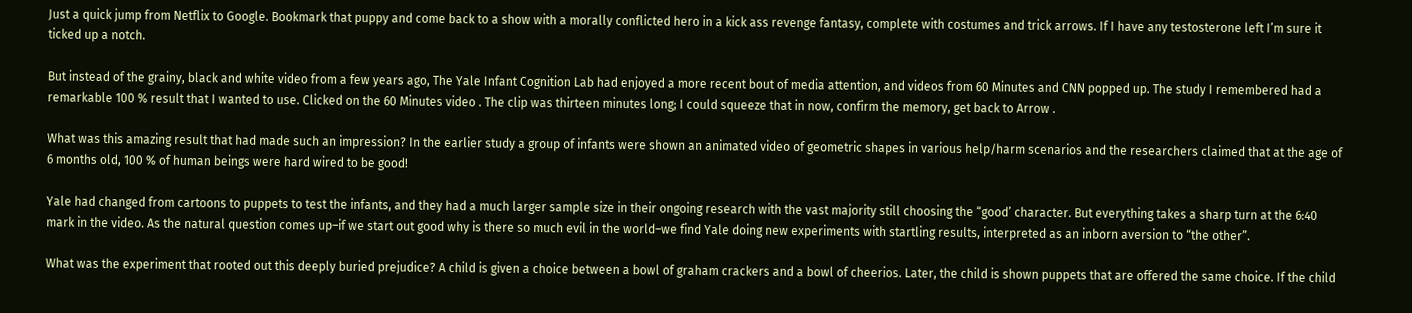Just a quick jump from Netflix to Google. Bookmark that puppy and come back to a show with a morally conflicted hero in a kick ass revenge fantasy, complete with costumes and trick arrows. If I have any testosterone left I’m sure it ticked up a notch.

But instead of the grainy, black and white video from a few years ago, The Yale Infant Cognition Lab had enjoyed a more recent bout of media attention, and videos from 60 Minutes and CNN popped up. The study I remembered had a remarkable 100 % result that I wanted to use. Clicked on the 60 Minutes video . The clip was thirteen minutes long; I could squeeze that in now, confirm the memory, get back to Arrow .

What was this amazing result that had made such an impression? In the earlier study a group of infants were shown an animated video of geometric shapes in various help/harm scenarios and the researchers claimed that at the age of 6 months old, 100 % of human beings were hard wired to be good!

Yale had changed from cartoons to puppets to test the infants, and they had a much larger sample size in their ongoing research with the vast majority still choosing the “good’ character. But everything takes a sharp turn at the 6:40 mark in the video. As the natural question comes up–if we start out good why is there so much evil in the world–we find Yale doing new experiments with startling results, interpreted as an inborn aversion to “the other”.

What was the experiment that rooted out this deeply buried prejudice? A child is given a choice between a bowl of graham crackers and a bowl of cheerios. Later, the child is shown puppets that are offered the same choice. If the child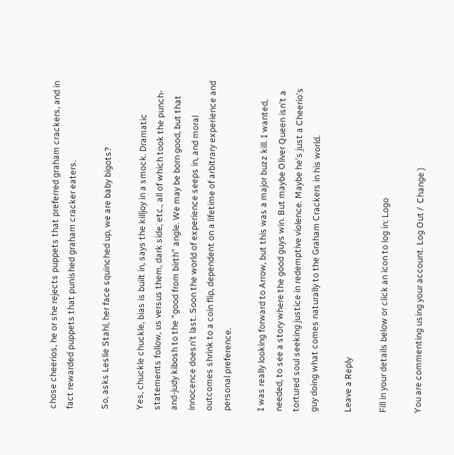chose cheerios, he or she rejects puppets that preferred graham crackers, and in fact rewarded puppets that punished graham cracker eaters.

So, asks Leslie Stahl, her face squinched up, we are baby bigots?

Yes, chuckle chuckle, bias is built in, says the killjoy in a smock. Dramatic statements follow, us versus them, dark side, etc., all of which took the punch-and-judy kibosh to the “good from birth” angle. We may be born good, but that innocence doesn’t last. Soon the world of experience seeps in, and moral outcomes shrink to a coin flip, dependent on a lifetime of arbitrary experience and personal preference.

I was really looking forward to Arrow, but this was a major buzz kill. I wanted, needed, to see a story where the good guys win. But maybe Oliver Queen isn’t a tortured soul seeking justice in redemptive violence. Maybe he’s just a Cheerio’s guy doing what comes naturally to the Graham Crackers in his world.

Leave a Reply

Fill in your details below or click an icon to log in: Logo

You are commenting using your account. Log Out /  Change )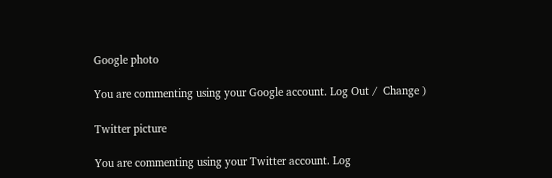Google photo

You are commenting using your Google account. Log Out /  Change )

Twitter picture

You are commenting using your Twitter account. Log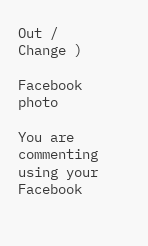Out /  Change )

Facebook photo

You are commenting using your Facebook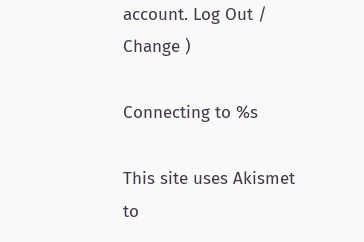account. Log Out /  Change )

Connecting to %s

This site uses Akismet to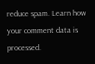reduce spam. Learn how your comment data is processed.